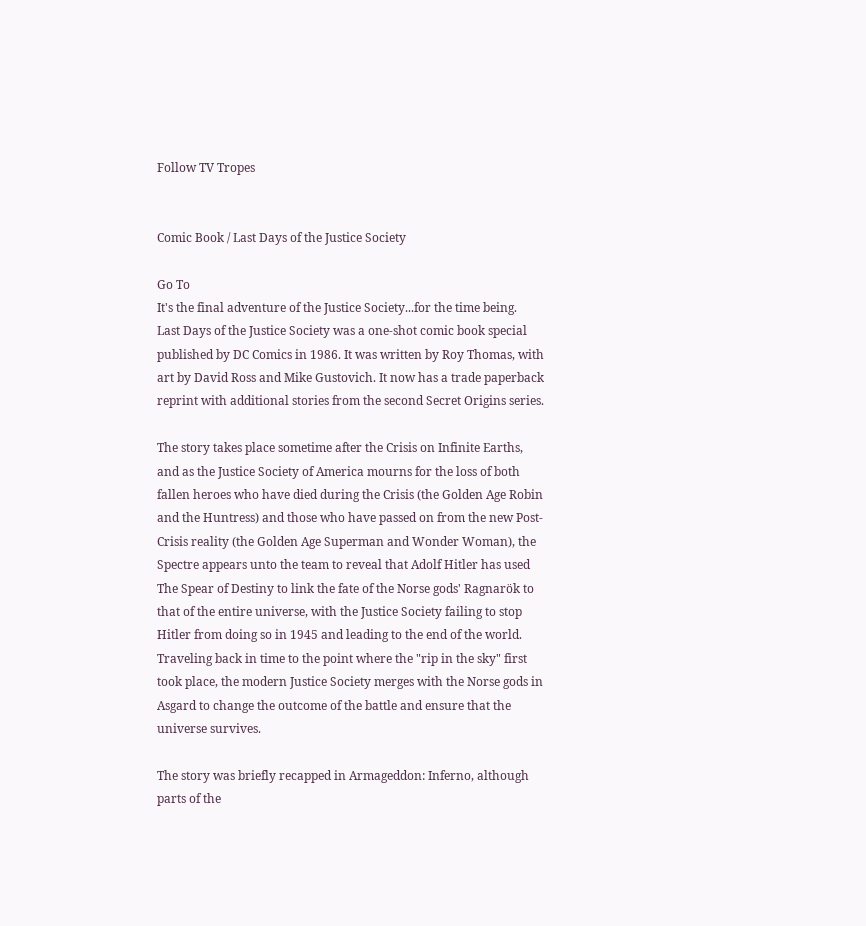Follow TV Tropes


Comic Book / Last Days of the Justice Society

Go To
It's the final adventure of the Justice Society...for the time being.
Last Days of the Justice Society was a one-shot comic book special published by DC Comics in 1986. It was written by Roy Thomas, with art by David Ross and Mike Gustovich. It now has a trade paperback reprint with additional stories from the second Secret Origins series.

The story takes place sometime after the Crisis on Infinite Earths, and as the Justice Society of America mourns for the loss of both fallen heroes who have died during the Crisis (the Golden Age Robin and the Huntress) and those who have passed on from the new Post-Crisis reality (the Golden Age Superman and Wonder Woman), the Spectre appears unto the team to reveal that Adolf Hitler has used The Spear of Destiny to link the fate of the Norse gods' Ragnarök to that of the entire universe, with the Justice Society failing to stop Hitler from doing so in 1945 and leading to the end of the world. Traveling back in time to the point where the "rip in the sky" first took place, the modern Justice Society merges with the Norse gods in Asgard to change the outcome of the battle and ensure that the universe survives.

The story was briefly recapped in Armageddon: Inferno, although parts of the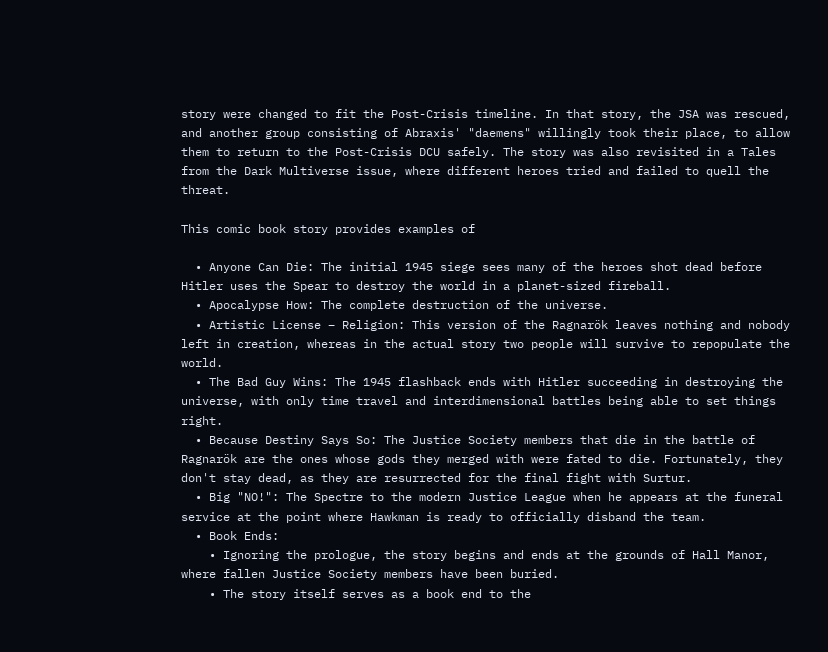story were changed to fit the Post-Crisis timeline. In that story, the JSA was rescued, and another group consisting of Abraxis' "daemens" willingly took their place, to allow them to return to the Post-Crisis DCU safely. The story was also revisited in a Tales from the Dark Multiverse issue, where different heroes tried and failed to quell the threat.

This comic book story provides examples of

  • Anyone Can Die: The initial 1945 siege sees many of the heroes shot dead before Hitler uses the Spear to destroy the world in a planet-sized fireball.
  • Apocalypse How: The complete destruction of the universe.
  • Artistic License – Religion: This version of the Ragnarök leaves nothing and nobody left in creation, whereas in the actual story two people will survive to repopulate the world.
  • The Bad Guy Wins: The 1945 flashback ends with Hitler succeeding in destroying the universe, with only time travel and interdimensional battles being able to set things right.
  • Because Destiny Says So: The Justice Society members that die in the battle of Ragnarök are the ones whose gods they merged with were fated to die. Fortunately, they don't stay dead, as they are resurrected for the final fight with Surtur.
  • Big "NO!": The Spectre to the modern Justice League when he appears at the funeral service at the point where Hawkman is ready to officially disband the team.
  • Book Ends:
    • Ignoring the prologue, the story begins and ends at the grounds of Hall Manor, where fallen Justice Society members have been buried.
    • The story itself serves as a book end to the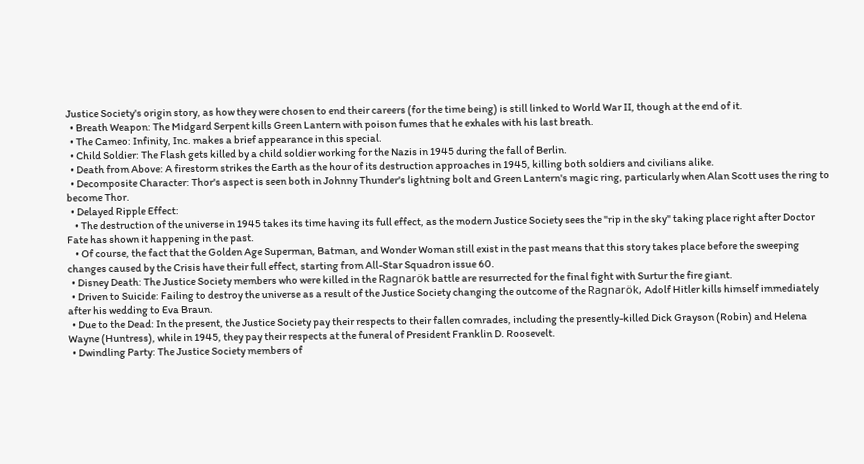Justice Society's origin story, as how they were chosen to end their careers (for the time being) is still linked to World War II, though at the end of it.
  • Breath Weapon: The Midgard Serpent kills Green Lantern with poison fumes that he exhales with his last breath.
  • The Cameo: Infinity, Inc. makes a brief appearance in this special.
  • Child Soldier: The Flash gets killed by a child soldier working for the Nazis in 1945 during the fall of Berlin.
  • Death from Above: A firestorm strikes the Earth as the hour of its destruction approaches in 1945, killing both soldiers and civilians alike.
  • Decomposite Character: Thor's aspect is seen both in Johnny Thunder's lightning bolt and Green Lantern's magic ring, particularly when Alan Scott uses the ring to become Thor.
  • Delayed Ripple Effect:
    • The destruction of the universe in 1945 takes its time having its full effect, as the modern Justice Society sees the "rip in the sky" taking place right after Doctor Fate has shown it happening in the past.
    • Of course, the fact that the Golden Age Superman, Batman, and Wonder Woman still exist in the past means that this story takes place before the sweeping changes caused by the Crisis have their full effect, starting from All-Star Squadron issue 60.
  • Disney Death: The Justice Society members who were killed in the Ragnarök battle are resurrected for the final fight with Surtur the fire giant.
  • Driven to Suicide: Failing to destroy the universe as a result of the Justice Society changing the outcome of the Ragnarök, Adolf Hitler kills himself immediately after his wedding to Eva Braun.
  • Due to the Dead: In the present, the Justice Society pay their respects to their fallen comrades, including the presently-killed Dick Grayson (Robin) and Helena Wayne (Huntress), while in 1945, they pay their respects at the funeral of President Franklin D. Roosevelt.
  • Dwindling Party: The Justice Society members of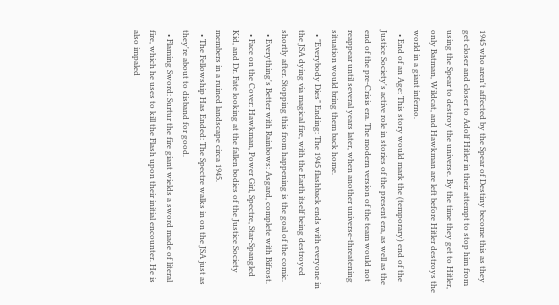1945 who aren't affected by the Spear of Destiny become this as they get closer and closer to Adolf Hitler in their attempt to stop him from using the Spear to destroy the universe. By the time they get to Hitler, only Batman, Wildcat, and Hawkman are left before Hitler destroys the world in a giant inferno.
  • End of an Age: This story would mark the (temporary) end of the Justice Society's active role in stories of the present era, as well as the end of the pre-Crisis era. The modern version of the team would not reappear until several years later, when another universe-threatening situation would bring them back home.
  • "Everybody Dies" Ending: The 1945 flashback ends with everyone in the JSA dying via magical fire, with the Earth itself being destroyed shortly after. Stopping this from happening is the goal of the comic.
  • Everything's Better with Rainbows: Asgard, complete with Bifrost.
  • Face on the Cover: Hawkman, Power Girl, Spectre, Star-Spangled Kid, and Dr. Fate looking at the fallen bodies of the Justice Society members in a ruined landscape circa 1945.
  • The Fellowship Has Ended: The Spectre walks in on the JSA just as they're about to disband for good.
  • Flaming Sword: Surtur the fire giant wields a sword made of literal fire, which he uses to kill the Flash upon their initial encounter. He is also impaled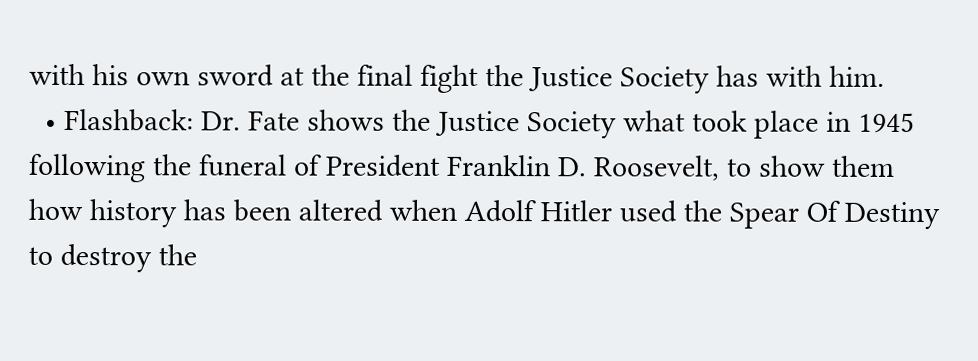with his own sword at the final fight the Justice Society has with him.
  • Flashback: Dr. Fate shows the Justice Society what took place in 1945 following the funeral of President Franklin D. Roosevelt, to show them how history has been altered when Adolf Hitler used the Spear Of Destiny to destroy the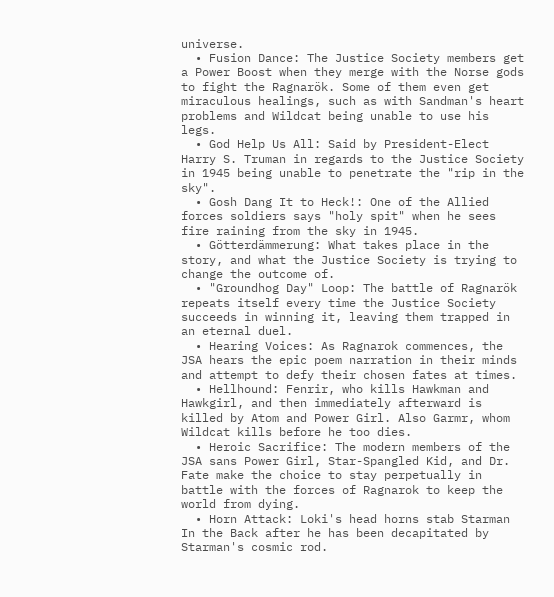universe.
  • Fusion Dance: The Justice Society members get a Power Boost when they merge with the Norse gods to fight the Ragnarök. Some of them even get miraculous healings, such as with Sandman's heart problems and Wildcat being unable to use his legs.
  • God Help Us All: Said by President-Elect Harry S. Truman in regards to the Justice Society in 1945 being unable to penetrate the "rip in the sky".
  • Gosh Dang It to Heck!: One of the Allied forces soldiers says "holy spit" when he sees fire raining from the sky in 1945.
  • Götterdämmerung: What takes place in the story, and what the Justice Society is trying to change the outcome of.
  • "Groundhog Day" Loop: The battle of Ragnarök repeats itself every time the Justice Society succeeds in winning it, leaving them trapped in an eternal duel.
  • Hearing Voices: As Ragnarok commences, the JSA hears the epic poem narration in their minds and attempt to defy their chosen fates at times.
  • Hellhound: Fenrir, who kills Hawkman and Hawkgirl, and then immediately afterward is killed by Atom and Power Girl. Also Garmr, whom Wildcat kills before he too dies.
  • Heroic Sacrifice: The modern members of the JSA sans Power Girl, Star-Spangled Kid, and Dr. Fate make the choice to stay perpetually in battle with the forces of Ragnarok to keep the world from dying.
  • Horn Attack: Loki's head horns stab Starman In the Back after he has been decapitated by Starman's cosmic rod.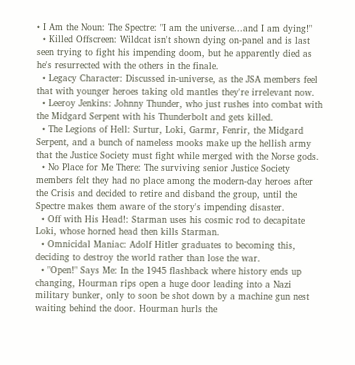• I Am the Noun: The Spectre: "I am the universe...and I am dying!"
  • Killed Offscreen: Wildcat isn't shown dying on-panel and is last seen trying to fight his impending doom, but he apparently died as he's resurrected with the others in the finale.
  • Legacy Character: Discussed in-universe, as the JSA members feel that with younger heroes taking old mantles they're irrelevant now.
  • Leeroy Jenkins: Johnny Thunder, who just rushes into combat with the Midgard Serpent with his Thunderbolt and gets killed.
  • The Legions of Hell: Surtur, Loki, Garmr, Fenrir, the Midgard Serpent, and a bunch of nameless mooks make up the hellish army that the Justice Society must fight while merged with the Norse gods.
  • No Place for Me There: The surviving senior Justice Society members felt they had no place among the modern-day heroes after the Crisis and decided to retire and disband the group, until the Spectre makes them aware of the story's impending disaster.
  • Off with His Head!: Starman uses his cosmic rod to decapitate Loki, whose horned head then kills Starman.
  • Omnicidal Maniac: Adolf Hitler graduates to becoming this, deciding to destroy the world rather than lose the war.
  • "Open!" Says Me: In the 1945 flashback where history ends up changing, Hourman rips open a huge door leading into a Nazi military bunker, only to soon be shot down by a machine gun nest waiting behind the door. Hourman hurls the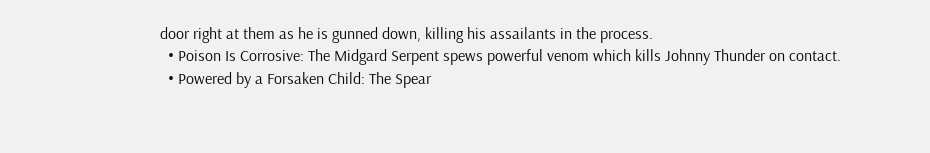door right at them as he is gunned down, killing his assailants in the process.
  • Poison Is Corrosive: The Midgard Serpent spews powerful venom which kills Johnny Thunder on contact.
  • Powered by a Forsaken Child: The Spear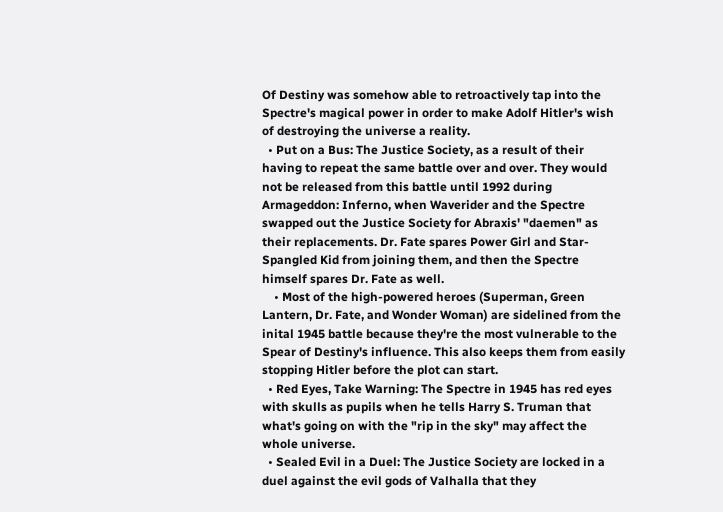Of Destiny was somehow able to retroactively tap into the Spectre's magical power in order to make Adolf Hitler's wish of destroying the universe a reality.
  • Put on a Bus: The Justice Society, as a result of their having to repeat the same battle over and over. They would not be released from this battle until 1992 during Armageddon: Inferno, when Waverider and the Spectre swapped out the Justice Society for Abraxis' "daemen" as their replacements. Dr. Fate spares Power Girl and Star-Spangled Kid from joining them, and then the Spectre himself spares Dr. Fate as well.
    • Most of the high-powered heroes (Superman, Green Lantern, Dr. Fate, and Wonder Woman) are sidelined from the inital 1945 battle because they're the most vulnerable to the Spear of Destiny's influence. This also keeps them from easily stopping Hitler before the plot can start.
  • Red Eyes, Take Warning: The Spectre in 1945 has red eyes with skulls as pupils when he tells Harry S. Truman that what's going on with the "rip in the sky" may affect the whole universe.
  • Sealed Evil in a Duel: The Justice Society are locked in a duel against the evil gods of Valhalla that they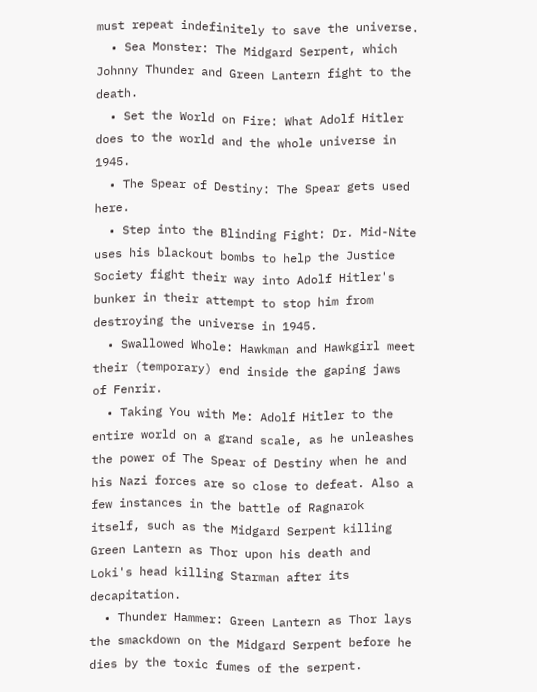must repeat indefinitely to save the universe.
  • Sea Monster: The Midgard Serpent, which Johnny Thunder and Green Lantern fight to the death.
  • Set the World on Fire: What Adolf Hitler does to the world and the whole universe in 1945.
  • The Spear of Destiny: The Spear gets used here.
  • Step into the Blinding Fight: Dr. Mid-Nite uses his blackout bombs to help the Justice Society fight their way into Adolf Hitler's bunker in their attempt to stop him from destroying the universe in 1945.
  • Swallowed Whole: Hawkman and Hawkgirl meet their (temporary) end inside the gaping jaws of Fenrir.
  • Taking You with Me: Adolf Hitler to the entire world on a grand scale, as he unleashes the power of The Spear of Destiny when he and his Nazi forces are so close to defeat. Also a few instances in the battle of Ragnarok itself, such as the Midgard Serpent killing Green Lantern as Thor upon his death and Loki's head killing Starman after its decapitation.
  • Thunder Hammer: Green Lantern as Thor lays the smackdown on the Midgard Serpent before he dies by the toxic fumes of the serpent.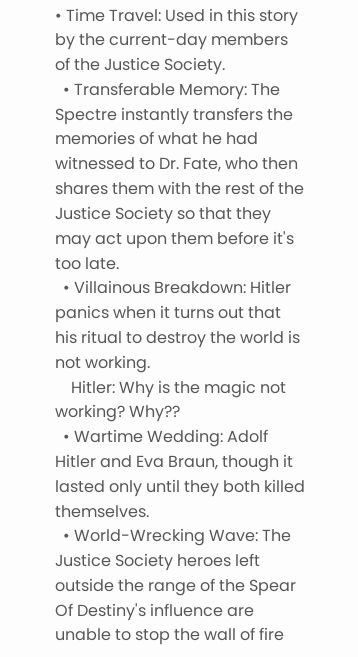• Time Travel: Used in this story by the current-day members of the Justice Society.
  • Transferable Memory: The Spectre instantly transfers the memories of what he had witnessed to Dr. Fate, who then shares them with the rest of the Justice Society so that they may act upon them before it's too late.
  • Villainous Breakdown: Hitler panics when it turns out that his ritual to destroy the world is not working.
    Hitler: Why is the magic not working? Why??
  • Wartime Wedding: Adolf Hitler and Eva Braun, though it lasted only until they both killed themselves.
  • World-Wrecking Wave: The Justice Society heroes left outside the range of the Spear Of Destiny's influence are unable to stop the wall of fire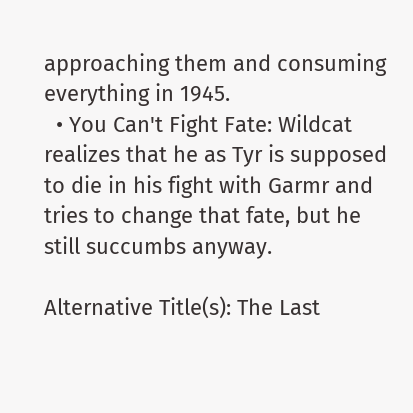approaching them and consuming everything in 1945.
  • You Can't Fight Fate: Wildcat realizes that he as Tyr is supposed to die in his fight with Garmr and tries to change that fate, but he still succumbs anyway.

Alternative Title(s): The Last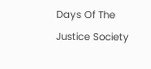Days Of The Justice Society